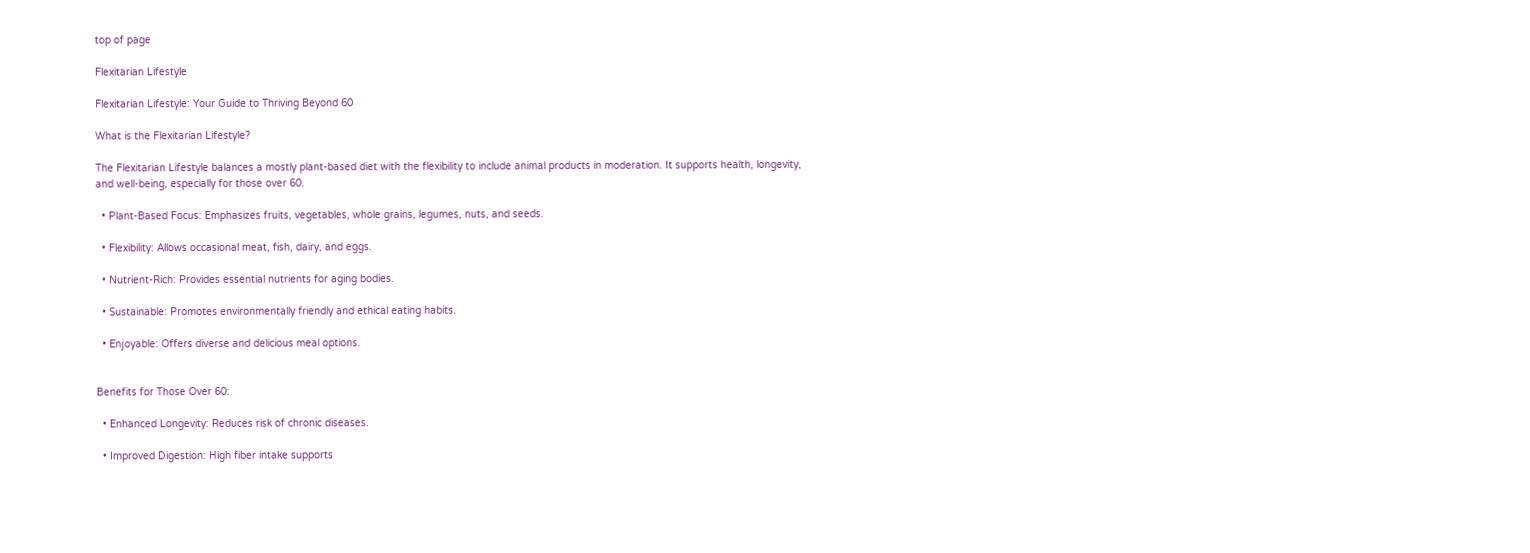top of page

Flexitarian Lifestyle

Flexitarian Lifestyle: Your Guide to Thriving Beyond 60

What is the Flexitarian Lifestyle?

The Flexitarian Lifestyle balances a mostly plant-based diet with the flexibility to include animal products in moderation. It supports health, longevity, and well-being, especially for those over 60.

  • Plant-Based Focus: Emphasizes fruits, vegetables, whole grains, legumes, nuts, and seeds.

  • Flexibility: Allows occasional meat, fish, dairy, and eggs.

  • Nutrient-Rich: Provides essential nutrients for aging bodies.

  • Sustainable: Promotes environmentally friendly and ethical eating habits.

  • Enjoyable: Offers diverse and delicious meal options.


Benefits for Those Over 60:

  • Enhanced Longevity: Reduces risk of chronic diseases.

  • Improved Digestion: High fiber intake supports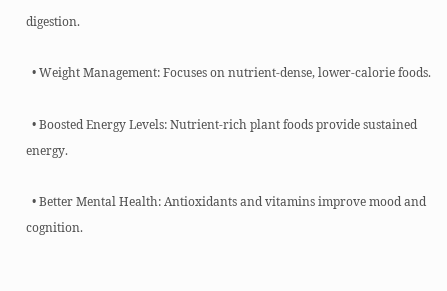digestion.

  • Weight Management: Focuses on nutrient-dense, lower-calorie foods.

  • Boosted Energy Levels: Nutrient-rich plant foods provide sustained energy.

  • Better Mental Health: Antioxidants and vitamins improve mood and cognition.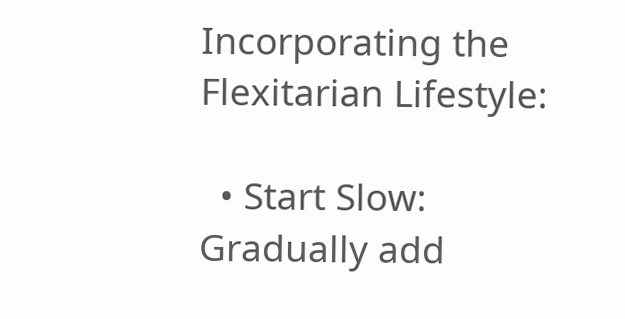Incorporating the Flexitarian Lifestyle:

  • Start Slow: Gradually add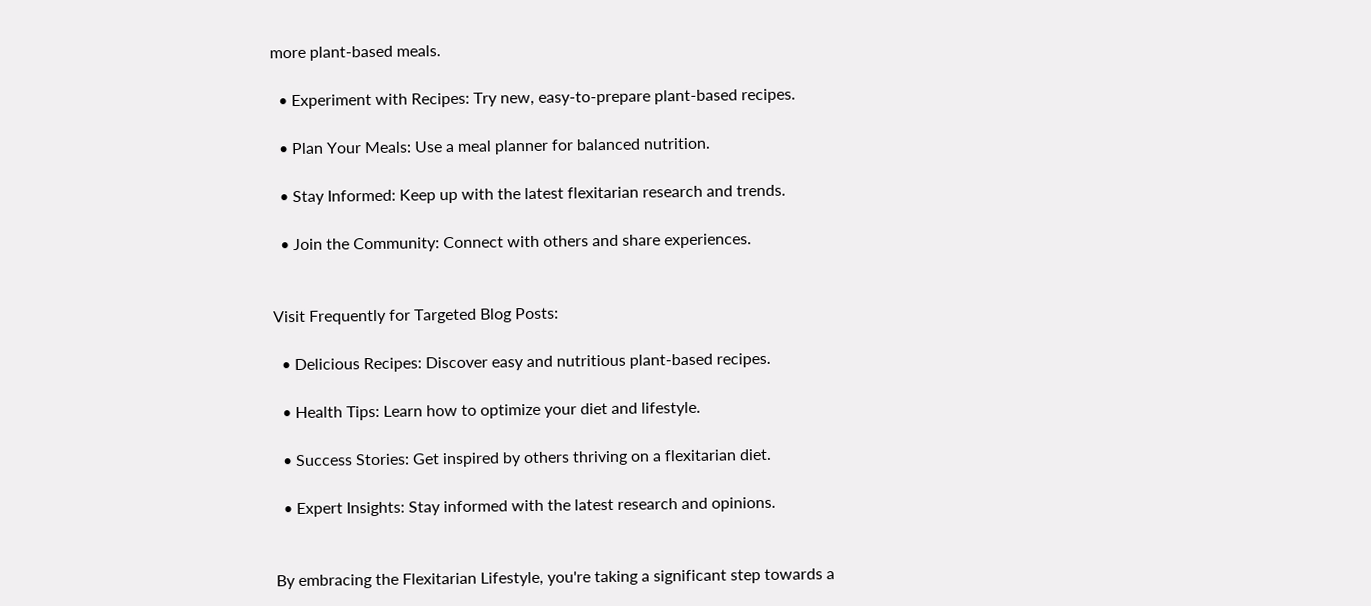more plant-based meals.

  • Experiment with Recipes: Try new, easy-to-prepare plant-based recipes.

  • Plan Your Meals: Use a meal planner for balanced nutrition.

  • Stay Informed: Keep up with the latest flexitarian research and trends.

  • Join the Community: Connect with others and share experiences.


Visit Frequently for Targeted Blog Posts:

  • Delicious Recipes: Discover easy and nutritious plant-based recipes.

  • Health Tips: Learn how to optimize your diet and lifestyle.

  • Success Stories: Get inspired by others thriving on a flexitarian diet.

  • Expert Insights: Stay informed with the latest research and opinions.


By embracing the Flexitarian Lifestyle, you're taking a significant step towards a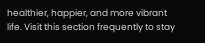healthier, happier, and more vibrant life. Visit this section frequently to stay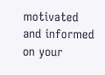motivated and informed on your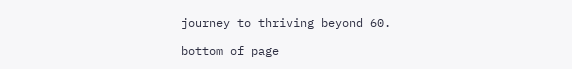journey to thriving beyond 60.

bottom of page